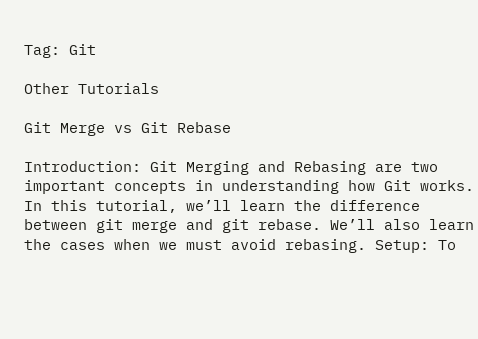Tag: Git

Other Tutorials

Git Merge vs Git Rebase

Introduction: Git Merging and Rebasing are two important concepts in understanding how Git works. In this tutorial, we’ll learn the difference between git merge and git rebase. We’ll also learn the cases when we must avoid rebasing. Setup: To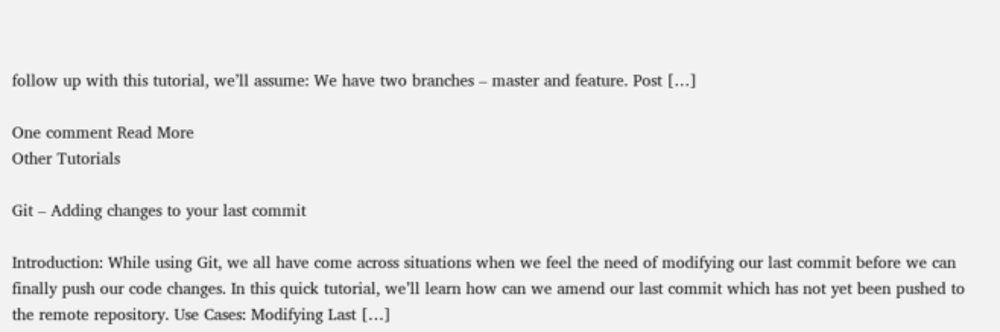follow up with this tutorial, we’ll assume: We have two branches – master and feature. Post […]

One comment Read More
Other Tutorials

Git – Adding changes to your last commit

Introduction: While using Git, we all have come across situations when we feel the need of modifying our last commit before we can finally push our code changes. In this quick tutorial, we’ll learn how can we amend our last commit which has not yet been pushed to the remote repository. Use Cases: Modifying Last […]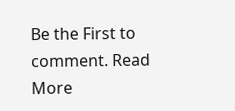Be the First to comment. Read More